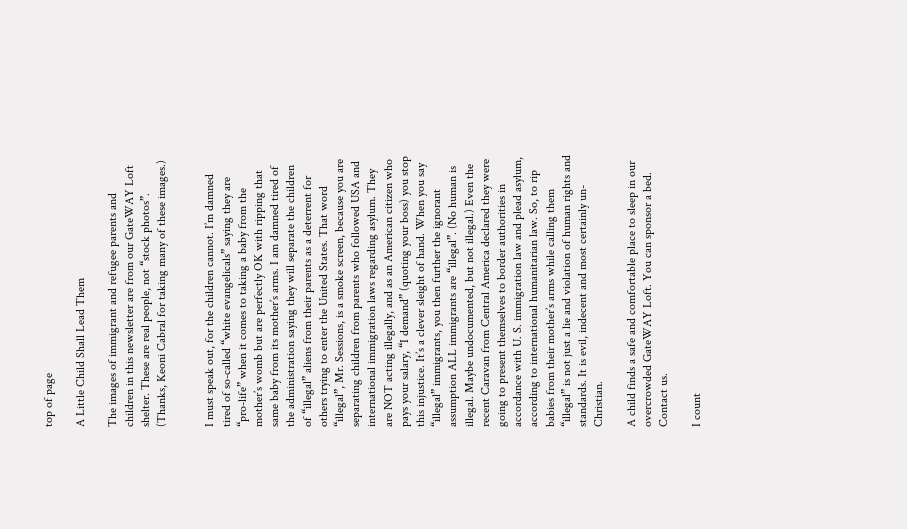top of page

A Little Child Shall Lead Them

The images of immigrant and refugee parents and children in this newsletter are from our GateWAY Loft shelter. These are real people, not “stock photos”. (Thanks, Keoni Cabral for taking many of these images.)


I must speak out, for the children cannot. I’m damned tired of so-called “white evangelicals” saying they are “pro-life” when it comes to taking a baby from the mother’s womb but are perfectly OK with ripping that same baby from its mother’s arms. I am damned tired of the administration saying they will separate the children of “illegal” aliens from their parents as a deterrent for others trying to enter the United States. That word “illegal”, Mr. Sessions, is a smoke screen, because you are separating children from parents who followed USA and international immigration laws regarding asylum. They are NOT acting illegally, and as an American citizen who pays your salary, “I demand” (quoting your boss) you stop this injustice. It’s a clever sleight of hand. When you say “illegal” immigrants, you then further the ignorant assumption ALL immigrants are “illegal”. (No human is illegal. Maybe undocumented, but not illegal.) Even the recent Caravan from Central America declared they were going to present themselves to border authorities in accordance with U. S. immigration law and plead asylum, according to international humanitarian law. So, to rip babies from their mother’s arms while calling them “illegal” is not just a lie and violation of human rights and standards. It is evil, indecent and most certainly un-Christian.

A child finds a safe and comfortable place to sleep in our overcrowded GateWAY Loft. You can sponsor a bed. Contact us.

I count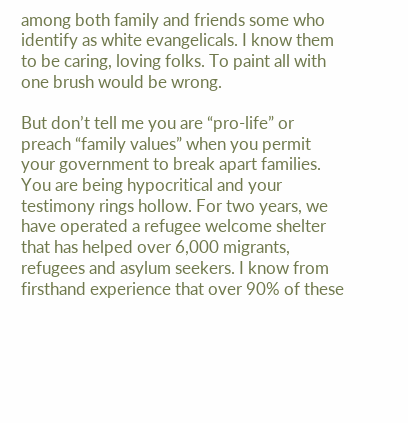among both family and friends some who identify as white evangelicals. I know them to be caring, loving folks. To paint all with one brush would be wrong.

But don’t tell me you are “pro-life” or preach “family values” when you permit your government to break apart families. You are being hypocritical and your testimony rings hollow. For two years, we have operated a refugee welcome shelter that has helped over 6,000 migrants, refugees and asylum seekers. I know from firsthand experience that over 90% of these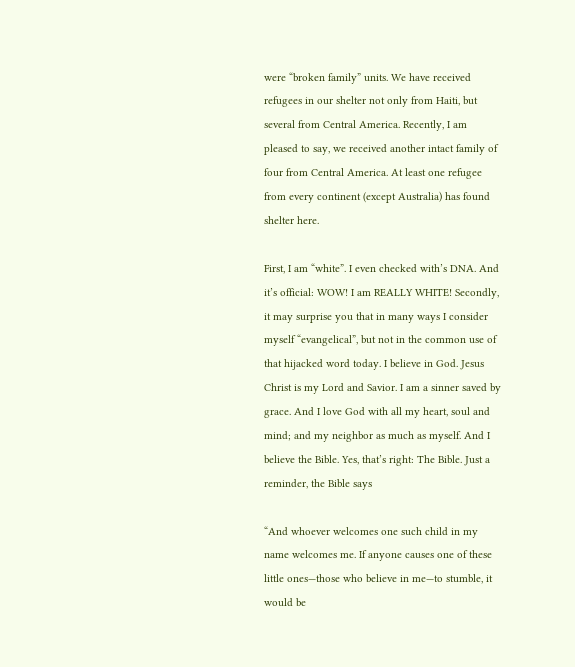were “broken family” units. We have received refugees in our shelter not only from Haiti, but several from Central America. Recently, I am pleased to say, we received another intact family of four from Central America. At least one refugee from every continent (except Australia) has found shelter here.

First, I am “white”. I even checked with’s DNA. And it’s official: WOW! I am REALLY WHITE! Secondly, it may surprise you that in many ways I consider myself “evangelical”, but not in the common use of that hijacked word today. I believe in God. Jesus Christ is my Lord and Savior. I am a sinner saved by grace. And I love God with all my heart, soul and mind; and my neighbor as much as myself. And I believe the Bible. Yes, that’s right: The Bible. Just a reminder, the Bible says

“And whoever welcomes one such child in my name welcomes me. If anyone causes one of these little ones—those who believe in me—to stumble, it would be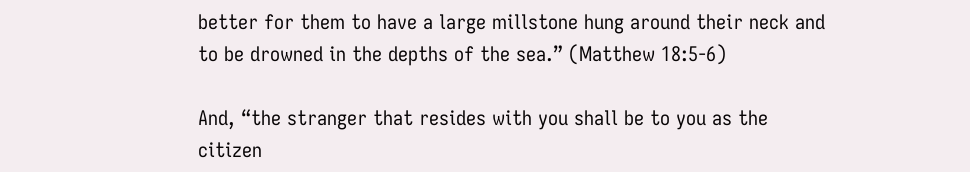better for them to have a large millstone hung around their neck and to be drowned in the depths of the sea.” (Matthew 18:5-6)

And, “the stranger that resides with you shall be to you as the citizen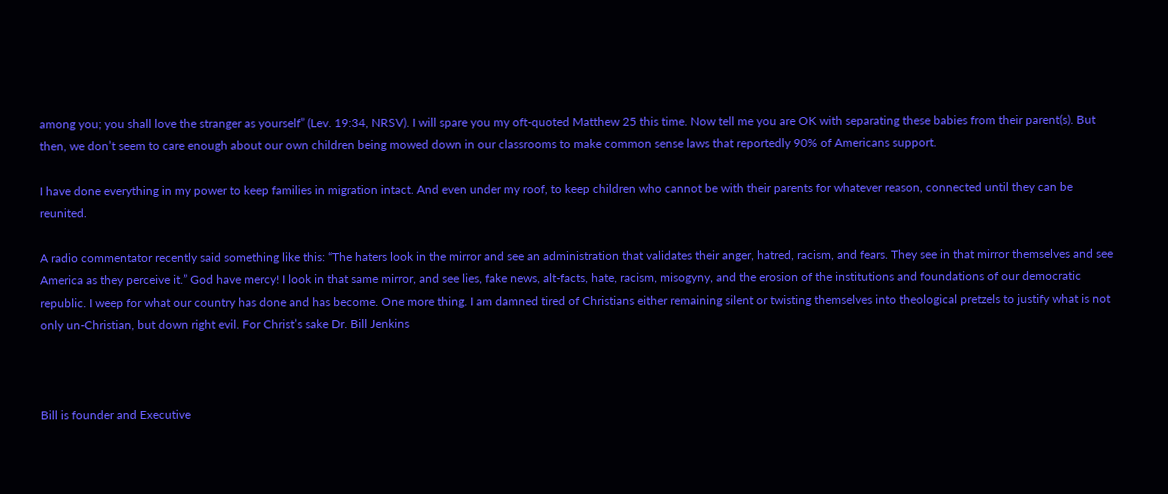among you; you shall love the stranger as yourself” (Lev. 19:34, NRSV). I will spare you my oft-quoted Matthew 25 this time. Now tell me you are OK with separating these babies from their parent(s). But then, we don’t seem to care enough about our own children being mowed down in our classrooms to make common sense laws that reportedly 90% of Americans support.

I have done everything in my power to keep families in migration intact. And even under my roof, to keep children who cannot be with their parents for whatever reason, connected until they can be reunited.

A radio commentator recently said something like this: “The haters look in the mirror and see an administration that validates their anger, hatred, racism, and fears. They see in that mirror themselves and see America as they perceive it.” God have mercy! I look in that same mirror, and see lies, fake news, alt-facts, hate, racism, misogyny, and the erosion of the institutions and foundations of our democratic republic. I weep for what our country has done and has become. One more thing. I am damned tired of Christians either remaining silent or twisting themselves into theological pretzels to justify what is not only un-Christian, but down right evil. For Christ’s sake Dr. Bill Jenkins



Bill is founder and Executive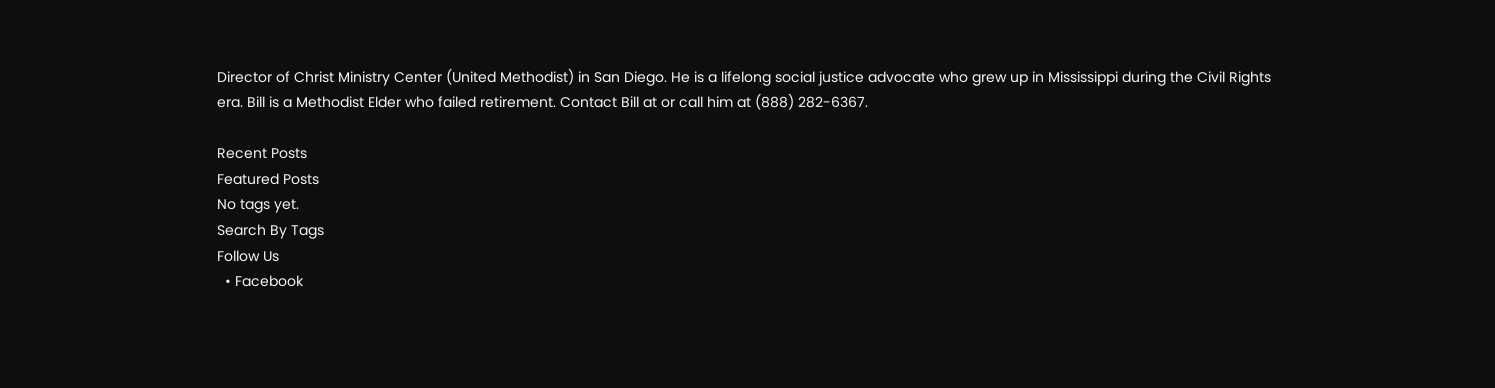Director of Christ Ministry Center (United Methodist) in San Diego. He is a lifelong social justice advocate who grew up in Mississippi during the Civil Rights era. Bill is a Methodist Elder who failed retirement. Contact Bill at or call him at (888) 282-6367.

Recent Posts
Featured Posts
No tags yet.
Search By Tags
Follow Us
  • Facebook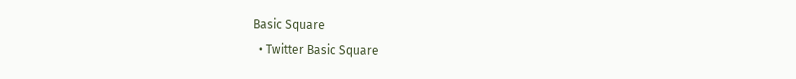Basic Square
  • Twitter Basic Square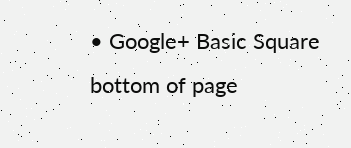• Google+ Basic Square
bottom of page